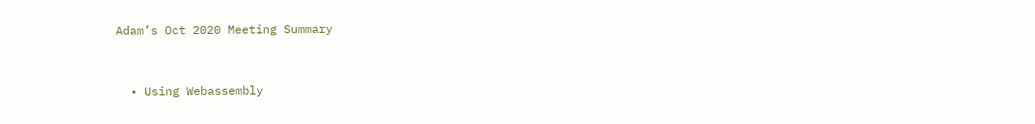Adam’s Oct 2020 Meeting Summary


  • Using Webassembly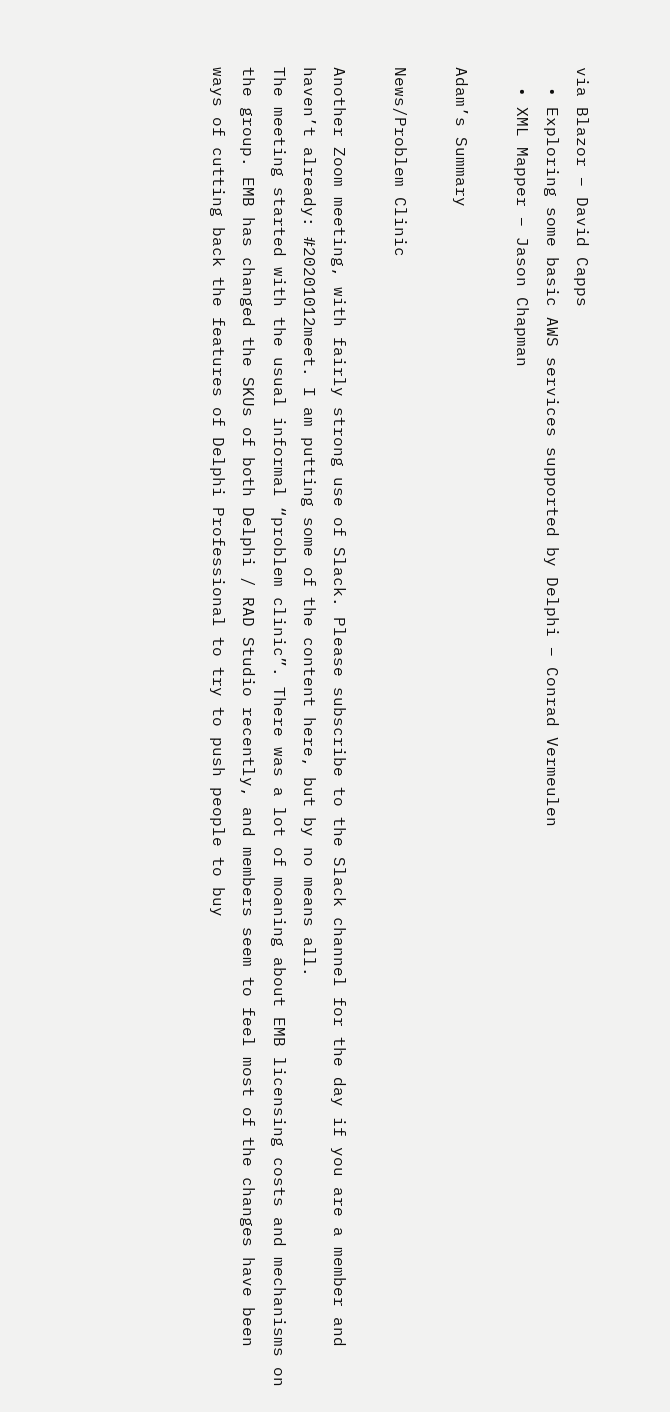via Blazor – David Capps
  • Exploring some basic AWS services supported by Delphi – Conrad Vermeulen
  • XML Mapper – Jason Chapman

Adam’s Summary

News/Problem Clinic

Another Zoom meeting, with fairly strong use of Slack. Please subscribe to the Slack channel for the day if you are a member and haven’t already: #20201012meet. I am putting some of the content here, but by no means all.
The meeting started with the usual informal “problem clinic”. There was a lot of moaning about EMB licensing costs and mechanisms on the group. EMB has changed the SKUs of both Delphi / RAD Studio recently, and members seem to feel most of the changes have been ways of cutting back the features of Delphi Professional to try to push people to buy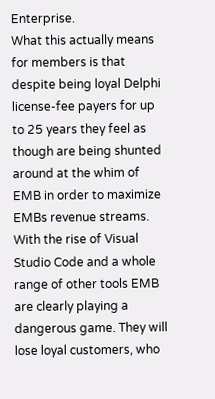Enterprise.
What this actually means for members is that despite being loyal Delphi license-fee payers for up to 25 years they feel as though are being shunted around at the whim of EMB in order to maximize EMBs revenue streams.
With the rise of Visual Studio Code and a whole range of other tools EMB are clearly playing a dangerous game. They will lose loyal customers, who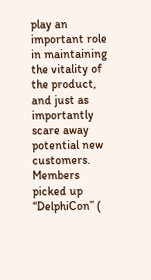play an important role in maintaining the vitality of the product, and just as importantly scare away potential new customers.
Members picked up “DelphiCon” (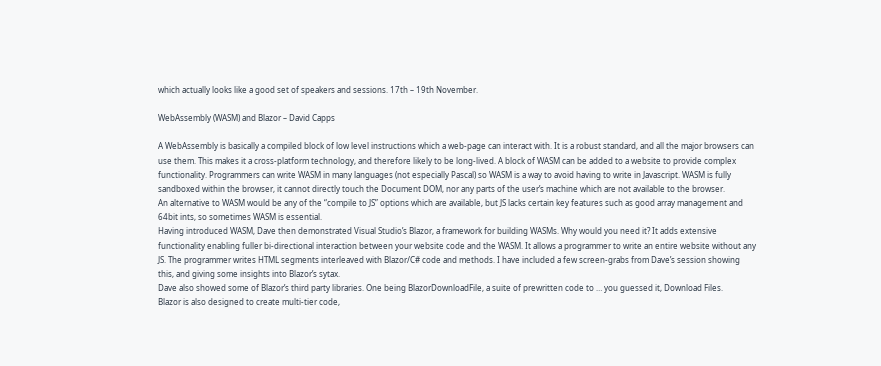which actually looks like a good set of speakers and sessions. 17th – 19th November.

WebAssembly (WASM) and Blazor – David Capps

A WebAssembly is basically a compiled block of low level instructions which a web-page can interact with. It is a robust standard, and all the major browsers can use them. This makes it a cross-platform technology, and therefore likely to be long-lived. A block of WASM can be added to a website to provide complex functionality. Programmers can write WASM in many languages (not especially Pascal) so WASM is a way to avoid having to write in Javascript. WASM is fully sandboxed within the browser, it cannot directly touch the Document DOM, nor any parts of the user’s machine which are not available to the browser.
An alternative to WASM would be any of the “compile to JS” options which are available, but JS lacks certain key features such as good array management and 64bit ints, so sometimes WASM is essential.
Having introduced WASM, Dave then demonstrated Visual Studio’s Blazor, a framework for building WASMs. Why would you need it? It adds extensive functionality enabling fuller bi-directional interaction between your website code and the WASM. It allows a programmer to write an entire website without any JS. The programmer writes HTML segments interleaved with Blazor/C# code and methods. I have included a few screen-grabs from Dave’s session showing this, and giving some insights into Blazor’s sytax.
Dave also showed some of Blazor’s third party libraries. One being BlazorDownloadFile, a suite of prewritten code to … you guessed it, Download Files.
Blazor is also designed to create multi-tier code,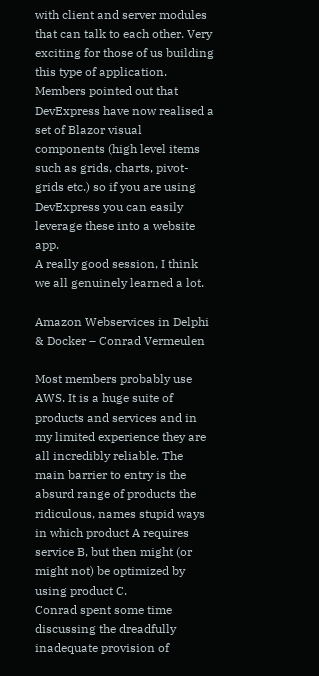with client and server modules that can talk to each other. Very exciting for those of us building this type of application.
Members pointed out that DevExpress have now realised a set of Blazor visual components (high level items such as grids, charts, pivot-grids etc.) so if you are using DevExpress you can easily leverage these into a website app.
A really good session, I think we all genuinely learned a lot.

Amazon Webservices in Delphi & Docker – Conrad Vermeulen

Most members probably use AWS. It is a huge suite of products and services and in my limited experience they are all incredibly reliable. The main barrier to entry is the absurd range of products the ridiculous, names stupid ways in which product A requires service B, but then might (or might not) be optimized by using product C.
Conrad spent some time discussing the dreadfully inadequate provision of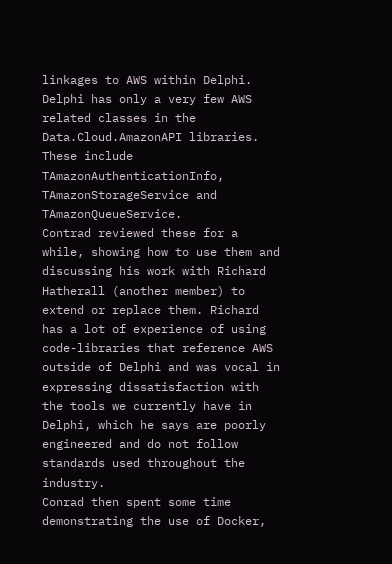linkages to AWS within Delphi. Delphi has only a very few AWS related classes in the Data.Cloud.AmazonAPI libraries. These include TAmazonAuthenticationInfo, TAmazonStorageService and TAmazonQueueService.
Contrad reviewed these for a while, showing how to use them and discussing his work with Richard Hatherall (another member) to extend or replace them. Richard has a lot of experience of using code-libraries that reference AWS outside of Delphi and was vocal in expressing dissatisfaction with the tools we currently have in Delphi, which he says are poorly engineered and do not follow standards used throughout the industry.
Conrad then spent some time demonstrating the use of Docker,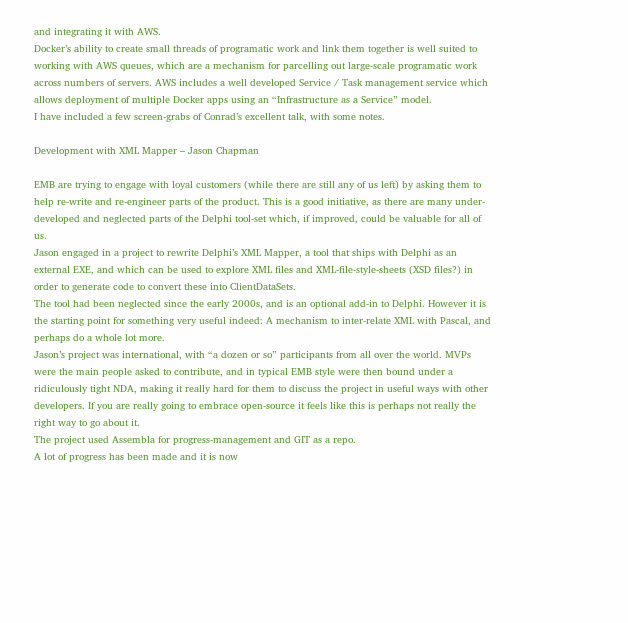and integrating it with AWS.
Docker’s ability to create small threads of programatic work and link them together is well suited to working with AWS queues, which are a mechanism for parcelling out large-scale programatic work across numbers of servers. AWS includes a well developed Service / Task management service which allows deployment of multiple Docker apps using an “Infrastructure as a Service” model.
I have included a few screen-grabs of Conrad’s excellent talk, with some notes.

Development with XML Mapper – Jason Chapman

EMB are trying to engage with loyal customers (while there are still any of us left) by asking them to help re-write and re-engineer parts of the product. This is a good initiative, as there are many under-developed and neglected parts of the Delphi tool-set which, if improved, could be valuable for all of us.
Jason engaged in a project to rewrite Delphi’s XML Mapper, a tool that ships with Delphi as an external EXE, and which can be used to explore XML files and XML-file-style-sheets (XSD files?) in order to generate code to convert these into ClientDataSets.
The tool had been neglected since the early 2000s, and is an optional add-in to Delphi. However it is the starting point for something very useful indeed: A mechanism to inter-relate XML with Pascal, and perhaps do a whole lot more.
Jason’s project was international, with “a dozen or so” participants from all over the world. MVPs were the main people asked to contribute, and in typical EMB style were then bound under a ridiculously tight NDA, making it really hard for them to discuss the project in useful ways with other developers. If you are really going to embrace open-source it feels like this is perhaps not really the right way to go about it.
The project used Assembla for progress-management and GIT as a repo.
A lot of progress has been made and it is now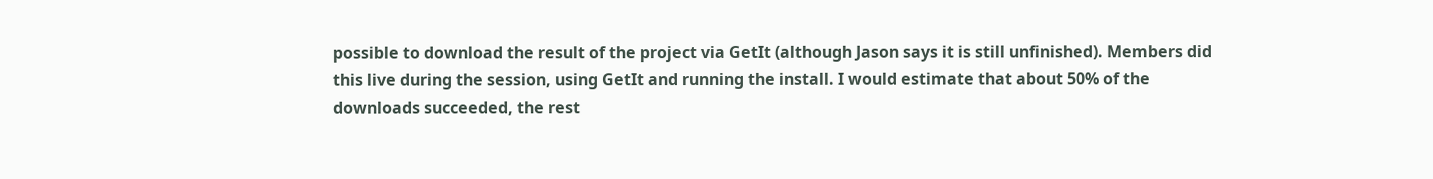possible to download the result of the project via GetIt (although Jason says it is still unfinished). Members did this live during the session, using GetIt and running the install. I would estimate that about 50% of the downloads succeeded, the rest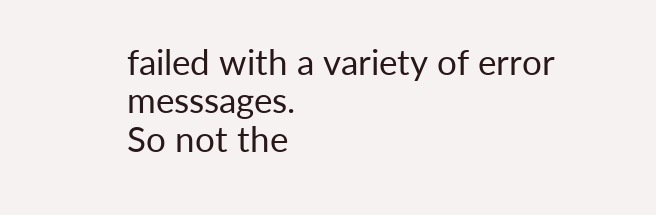failed with a variety of error messsages.
So not the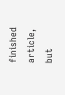finished article, but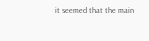it seemed that the main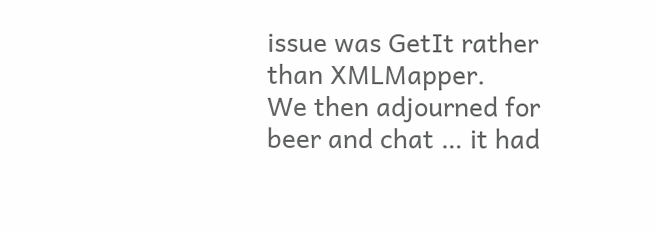issue was GetIt rather than XMLMapper.
We then adjourned for beer and chat … it had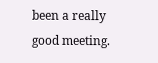been a really good meeting.